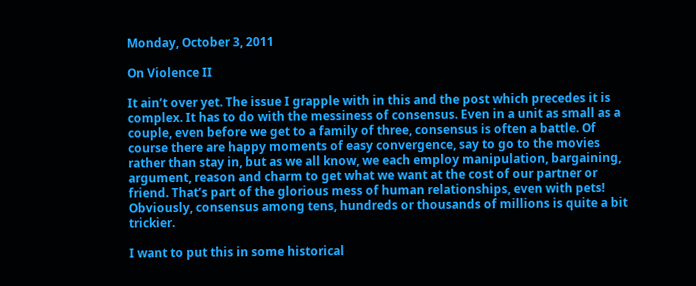Monday, October 3, 2011

On Violence II

It ain’t over yet. The issue I grapple with in this and the post which precedes it is complex. It has to do with the messiness of consensus. Even in a unit as small as a couple, even before we get to a family of three, consensus is often a battle. Of course there are happy moments of easy convergence, say to go to the movies rather than stay in, but as we all know, we each employ manipulation, bargaining, argument, reason and charm to get what we want at the cost of our partner or friend. That’s part of the glorious mess of human relationships, even with pets! Obviously, consensus among tens, hundreds or thousands of millions is quite a bit trickier.

I want to put this in some historical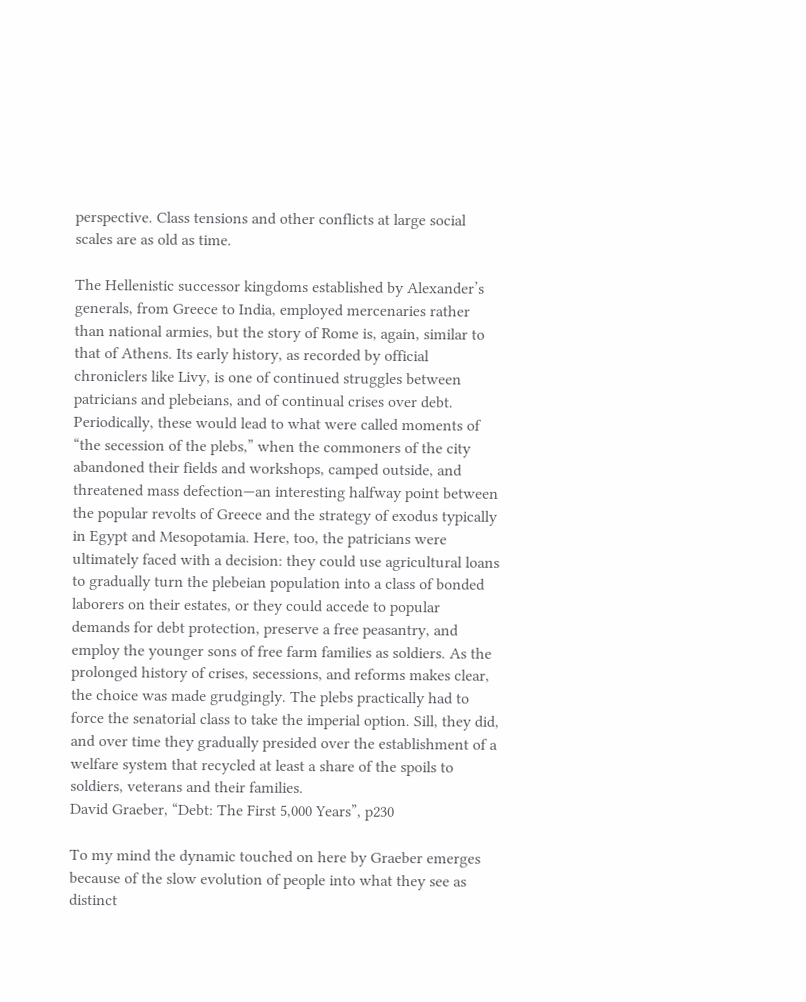perspective. Class tensions and other conflicts at large social scales are as old as time.

The Hellenistic successor kingdoms established by Alexander’s generals, from Greece to India, employed mercenaries rather than national armies, but the story of Rome is, again, similar to that of Athens. Its early history, as recorded by official chroniclers like Livy, is one of continued struggles between patricians and plebeians, and of continual crises over debt. Periodically, these would lead to what were called moments of “the secession of the plebs,” when the commoners of the city abandoned their fields and workshops, camped outside, and threatened mass defection—an interesting halfway point between the popular revolts of Greece and the strategy of exodus typically in Egypt and Mesopotamia. Here, too, the patricians were ultimately faced with a decision: they could use agricultural loans to gradually turn the plebeian population into a class of bonded laborers on their estates, or they could accede to popular demands for debt protection, preserve a free peasantry, and employ the younger sons of free farm families as soldiers. As the prolonged history of crises, secessions, and reforms makes clear, the choice was made grudgingly. The plebs practically had to force the senatorial class to take the imperial option. Sill, they did, and over time they gradually presided over the establishment of a welfare system that recycled at least a share of the spoils to soldiers, veterans and their families.
David Graeber, “Debt: The First 5,000 Years”, p230

To my mind the dynamic touched on here by Graeber emerges because of the slow evolution of people into what they see as distinct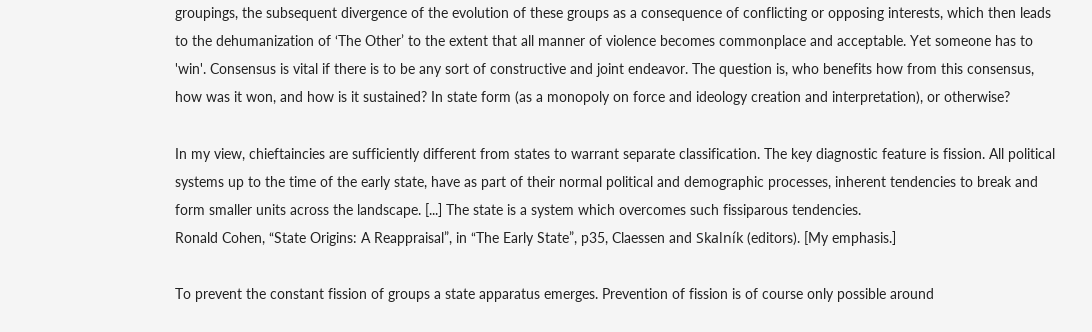groupings, the subsequent divergence of the evolution of these groups as a consequence of conflicting or opposing interests, which then leads to the dehumanization of ‘The Other’ to the extent that all manner of violence becomes commonplace and acceptable. Yet someone has to 'win'. Consensus is vital if there is to be any sort of constructive and joint endeavor. The question is, who benefits how from this consensus, how was it won, and how is it sustained? In state form (as a monopoly on force and ideology creation and interpretation), or otherwise?

In my view, chieftaincies are sufficiently different from states to warrant separate classification. The key diagnostic feature is fission. All political systems up to the time of the early state, have as part of their normal political and demographic processes, inherent tendencies to break and form smaller units across the landscape. [...] The state is a system which overcomes such fissiparous tendencies.
Ronald Cohen, “State Origins: A Reappraisal”, in “The Early State”, p35, Claessen and Skalník (editors). [My emphasis.]

To prevent the constant fission of groups a state apparatus emerges. Prevention of fission is of course only possible around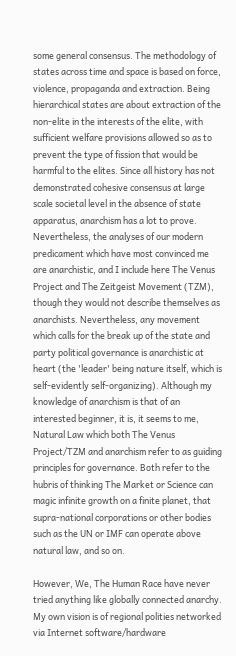some general consensus. The methodology of states across time and space is based on force, violence, propaganda and extraction. Being hierarchical states are about extraction of the non-elite in the interests of the elite, with sufficient welfare provisions allowed so as to prevent the type of fission that would be harmful to the elites. Since all history has not demonstrated cohesive consensus at large scale societal level in the absence of state apparatus, anarchism has a lot to prove. Nevertheless, the analyses of our modern predicament which have most convinced me are anarchistic, and I include here The Venus Project and The Zeitgeist Movement (TZM), though they would not describe themselves as anarchists. Nevertheless, any movement which calls for the break up of the state and party political governance is anarchistic at heart (the 'leader' being nature itself, which is self-evidently self-organizing). Although my knowledge of anarchism is that of an interested beginner, it is, it seems to me, Natural Law which both The Venus Project/TZM and anarchism refer to as guiding principles for governance. Both refer to the hubris of thinking The Market or Science can magic infinite growth on a finite planet, that supra-national corporations or other bodies such as the UN or IMF can operate above natural law, and so on.

However, We, The Human Race have never tried anything like globally connected anarchy. My own vision is of regional polities networked via Internet software/hardware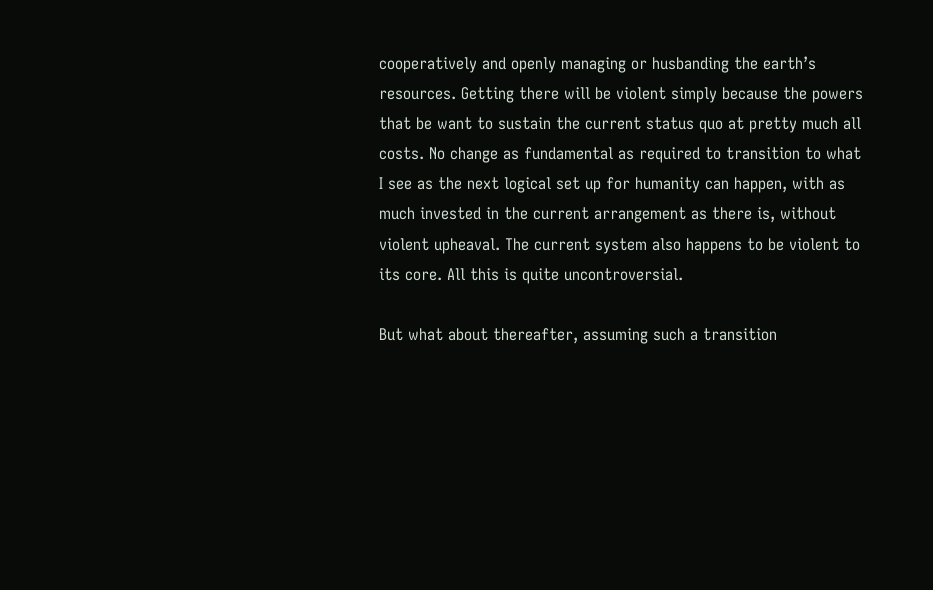cooperatively and openly managing or husbanding the earth’s resources. Getting there will be violent simply because the powers that be want to sustain the current status quo at pretty much all costs. No change as fundamental as required to transition to what I see as the next logical set up for humanity can happen, with as much invested in the current arrangement as there is, without violent upheaval. The current system also happens to be violent to its core. All this is quite uncontroversial.

But what about thereafter, assuming such a transition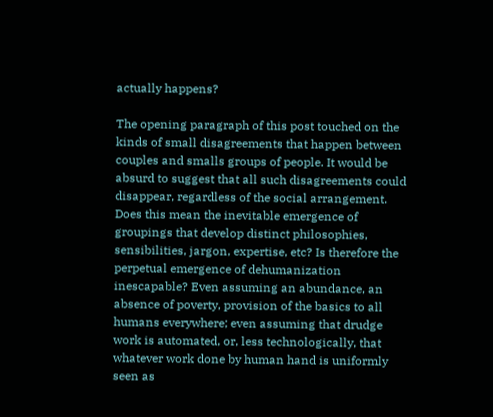actually happens?

The opening paragraph of this post touched on the kinds of small disagreements that happen between couples and smalls groups of people. It would be absurd to suggest that all such disagreements could disappear, regardless of the social arrangement. Does this mean the inevitable emergence of groupings that develop distinct philosophies, sensibilities, jargon, expertise, etc? Is therefore the perpetual emergence of dehumanization inescapable? Even assuming an abundance, an absence of poverty, provision of the basics to all humans everywhere; even assuming that drudge work is automated, or, less technologically, that whatever work done by human hand is uniformly seen as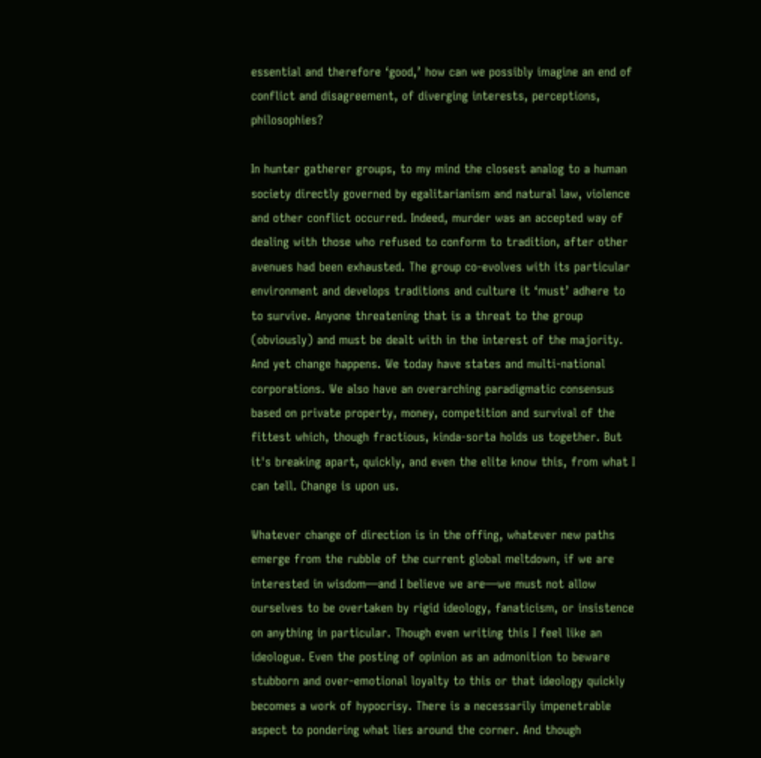essential and therefore ‘good,’ how can we possibly imagine an end of conflict and disagreement, of diverging interests, perceptions, philosophies?

In hunter gatherer groups, to my mind the closest analog to a human society directly governed by egalitarianism and natural law, violence and other conflict occurred. Indeed, murder was an accepted way of dealing with those who refused to conform to tradition, after other avenues had been exhausted. The group co-evolves with its particular environment and develops traditions and culture it ‘must’ adhere to to survive. Anyone threatening that is a threat to the group (obviously) and must be dealt with in the interest of the majority. And yet change happens. We today have states and multi-national corporations. We also have an overarching paradigmatic consensus based on private property, money, competition and survival of the fittest which, though fractious, kinda-sorta holds us together. But it's breaking apart, quickly, and even the elite know this, from what I can tell. Change is upon us.

Whatever change of direction is in the offing, whatever new paths emerge from the rubble of the current global meltdown, if we are interested in wisdom—and I believe we are—we must not allow ourselves to be overtaken by rigid ideology, fanaticism, or insistence on anything in particular. Though even writing this I feel like an ideologue. Even the posting of opinion as an admonition to beware stubborn and over-emotional loyalty to this or that ideology quickly becomes a work of hypocrisy. There is a necessarily impenetrable aspect to pondering what lies around the corner. And though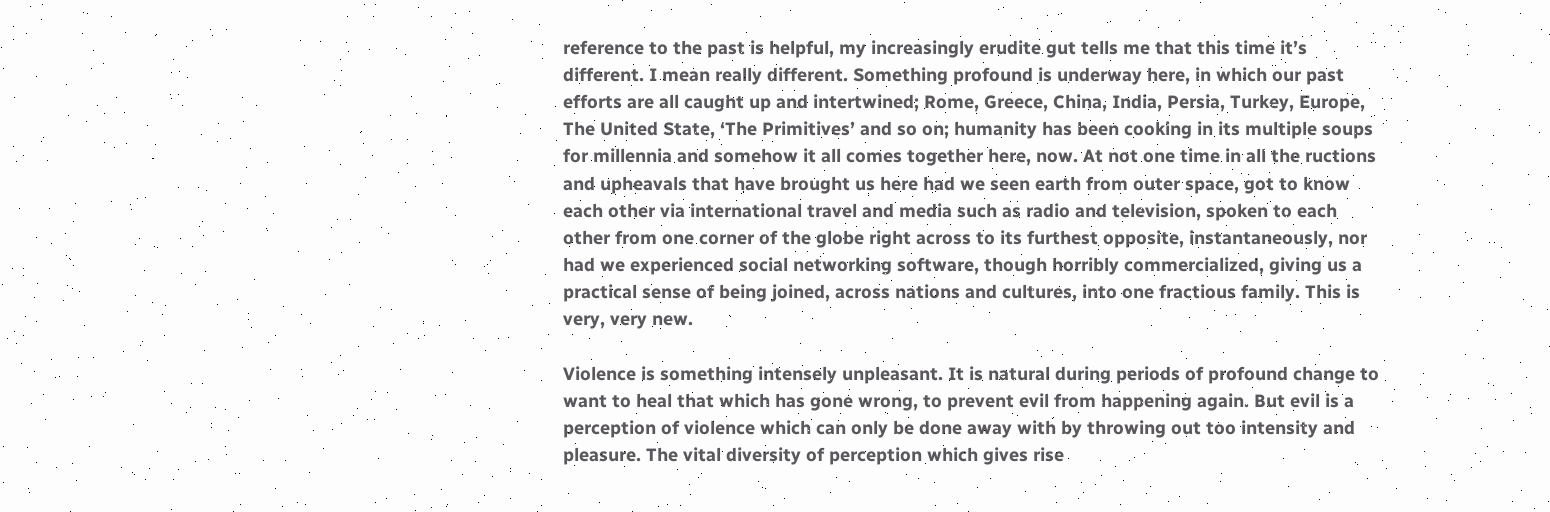reference to the past is helpful, my increasingly erudite gut tells me that this time it’s different. I mean really different. Something profound is underway here, in which our past efforts are all caught up and intertwined; Rome, Greece, China, India, Persia, Turkey, Europe, The United State, ‘The Primitives’ and so on; humanity has been cooking in its multiple soups for millennia and somehow it all comes together here, now. At not one time in all the ructions and upheavals that have brought us here had we seen earth from outer space, got to know each other via international travel and media such as radio and television, spoken to each other from one corner of the globe right across to its furthest opposite, instantaneously, nor had we experienced social networking software, though horribly commercialized, giving us a practical sense of being joined, across nations and cultures, into one fractious family. This is very, very new.

Violence is something intensely unpleasant. It is natural during periods of profound change to want to heal that which has gone wrong, to prevent evil from happening again. But evil is a perception of violence which can only be done away with by throwing out too intensity and pleasure. The vital diversity of perception which gives rise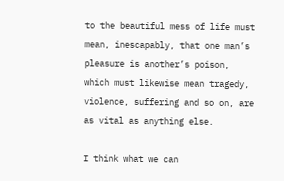to the beautiful mess of life must mean, inescapably, that one man’s pleasure is another’s poison, which must likewise mean tragedy, violence, suffering and so on, are as vital as anything else.

I think what we can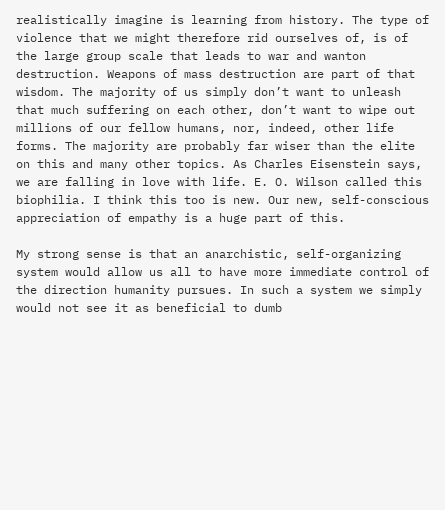realistically imagine is learning from history. The type of violence that we might therefore rid ourselves of, is of the large group scale that leads to war and wanton destruction. Weapons of mass destruction are part of that wisdom. The majority of us simply don’t want to unleash that much suffering on each other, don’t want to wipe out millions of our fellow humans, nor, indeed, other life forms. The majority are probably far wiser than the elite on this and many other topics. As Charles Eisenstein says, we are falling in love with life. E. O. Wilson called this biophilia. I think this too is new. Our new, self-conscious appreciation of empathy is a huge part of this.

My strong sense is that an anarchistic, self-organizing system would allow us all to have more immediate control of the direction humanity pursues. In such a system we simply would not see it as beneficial to dumb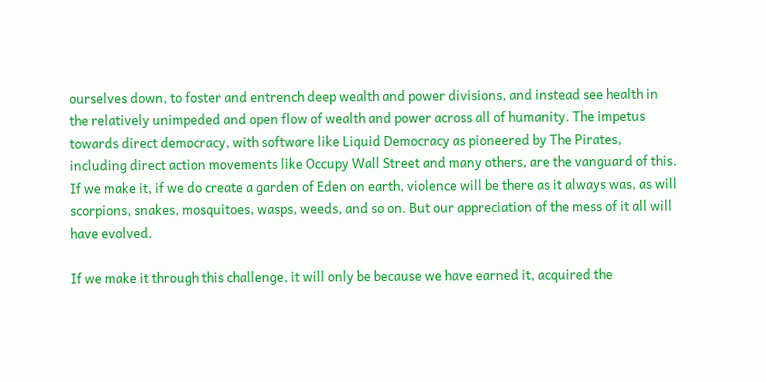ourselves down, to foster and entrench deep wealth and power divisions, and instead see health in the relatively unimpeded and open flow of wealth and power across all of humanity. The impetus towards direct democracy, with software like Liquid Democracy as pioneered by The Pirates, including direct action movements like Occupy Wall Street and many others, are the vanguard of this. If we make it, if we do create a garden of Eden on earth, violence will be there as it always was, as will scorpions, snakes, mosquitoes, wasps, weeds, and so on. But our appreciation of the mess of it all will have evolved.

If we make it through this challenge, it will only be because we have earned it, acquired the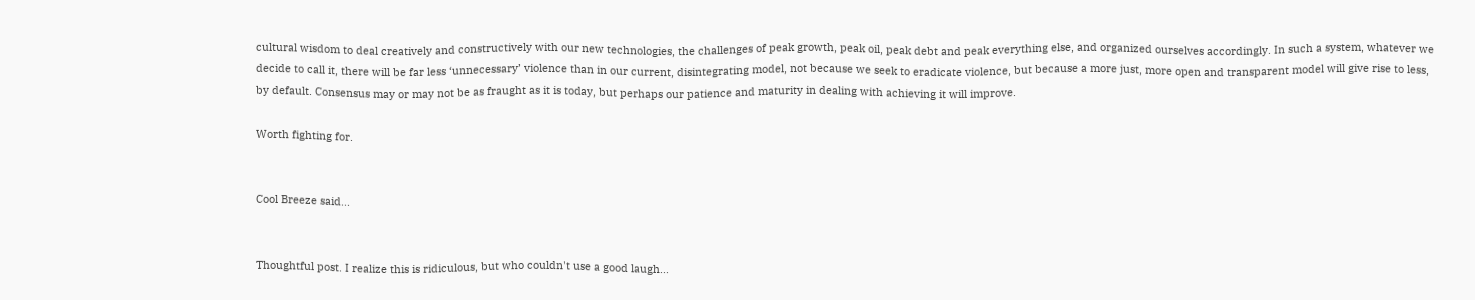cultural wisdom to deal creatively and constructively with our new technologies, the challenges of peak growth, peak oil, peak debt and peak everything else, and organized ourselves accordingly. In such a system, whatever we decide to call it, there will be far less ‘unnecessary’ violence than in our current, disintegrating model, not because we seek to eradicate violence, but because a more just, more open and transparent model will give rise to less, by default. Consensus may or may not be as fraught as it is today, but perhaps our patience and maturity in dealing with achieving it will improve.

Worth fighting for.


Cool Breeze said...


Thoughtful post. I realize this is ridiculous, but who couldn't use a good laugh...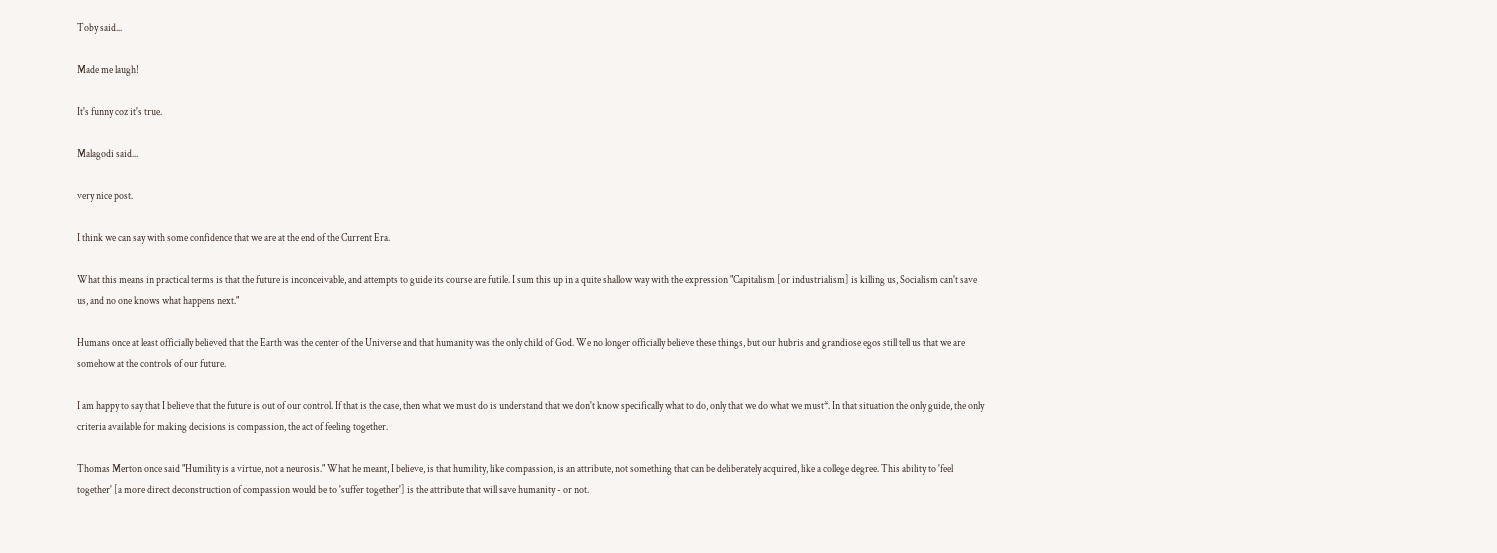Toby said...

Made me laugh!

It's funny coz it's true.

Malagodi said...

very nice post.

I think we can say with some confidence that we are at the end of the Current Era.

What this means in practical terms is that the future is inconceivable, and attempts to guide its course are futile. I sum this up in a quite shallow way with the expression "Capitalism [or industrialism] is killing us, Socialism can't save us, and no one knows what happens next."

Humans once at least officially believed that the Earth was the center of the Universe and that humanity was the only child of God. We no longer officially believe these things, but our hubris and grandiose egos still tell us that we are somehow at the controls of our future.

I am happy to say that I believe that the future is out of our control. If that is the case, then what we must do is understand that we don't know specifically what to do, only that we do what we must*. In that situation the only guide, the only criteria available for making decisions is compassion, the act of feeling together.

Thomas Merton once said "Humility is a virtue, not a neurosis." What he meant, I believe, is that humility, like compassion, is an attribute, not something that can be deliberately acquired, like a college degree. This ability to 'feel together' [a more direct deconstruction of compassion would be to 'suffer together'] is the attribute that will save humanity - or not.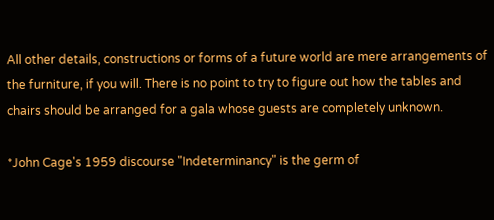All other details, constructions or forms of a future world are mere arrangements of the furniture, if you will. There is no point to try to figure out how the tables and chairs should be arranged for a gala whose guests are completely unknown.

*John Cage's 1959 discourse "Indeterminancy" is the germ of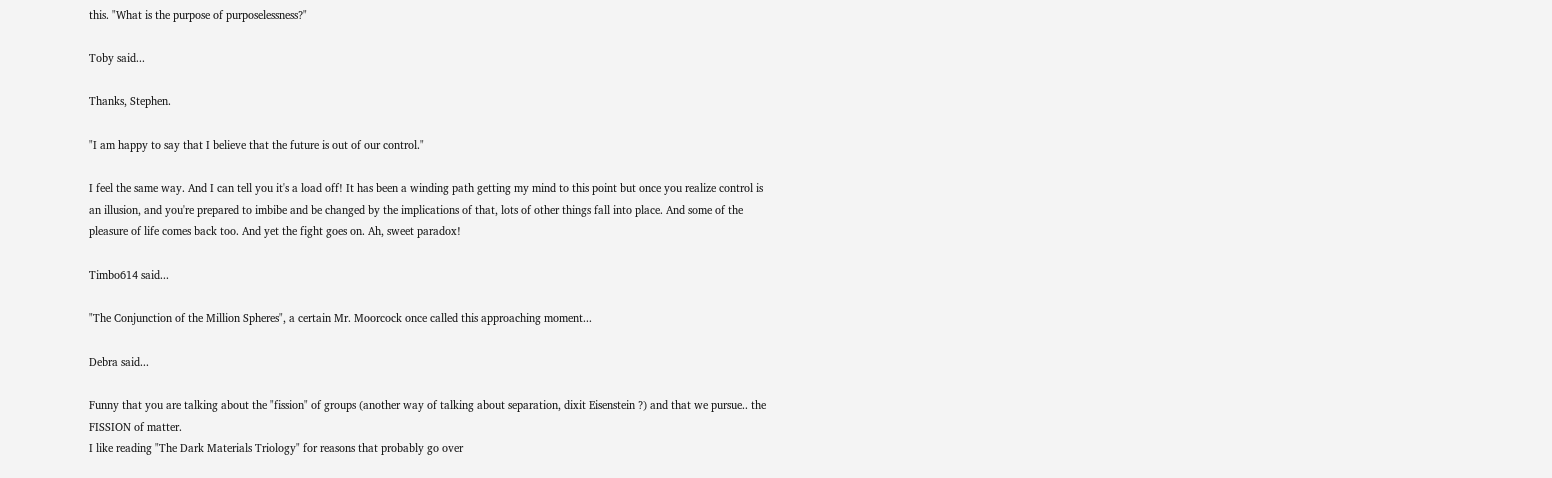this. "What is the purpose of purposelessness?"

Toby said...

Thanks, Stephen.

"I am happy to say that I believe that the future is out of our control."

I feel the same way. And I can tell you it's a load off! It has been a winding path getting my mind to this point but once you realize control is an illusion, and you're prepared to imbibe and be changed by the implications of that, lots of other things fall into place. And some of the pleasure of life comes back too. And yet the fight goes on. Ah, sweet paradox!

Timbo614 said...

"The Conjunction of the Million Spheres", a certain Mr. Moorcock once called this approaching moment...

Debra said...

Funny that you are talking about the "fission" of groups (another way of talking about separation, dixit Eisenstein ?) and that we pursue.. the FISSION of matter.
I like reading "The Dark Materials Triology" for reasons that probably go over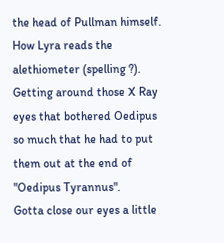the head of Pullman himself.
How Lyra reads the alethiometer (spelling ?).
Getting around those X Ray eyes that bothered Oedipus so much that he had to put them out at the end of "Oedipus Tyrannus".
Gotta close our eyes a little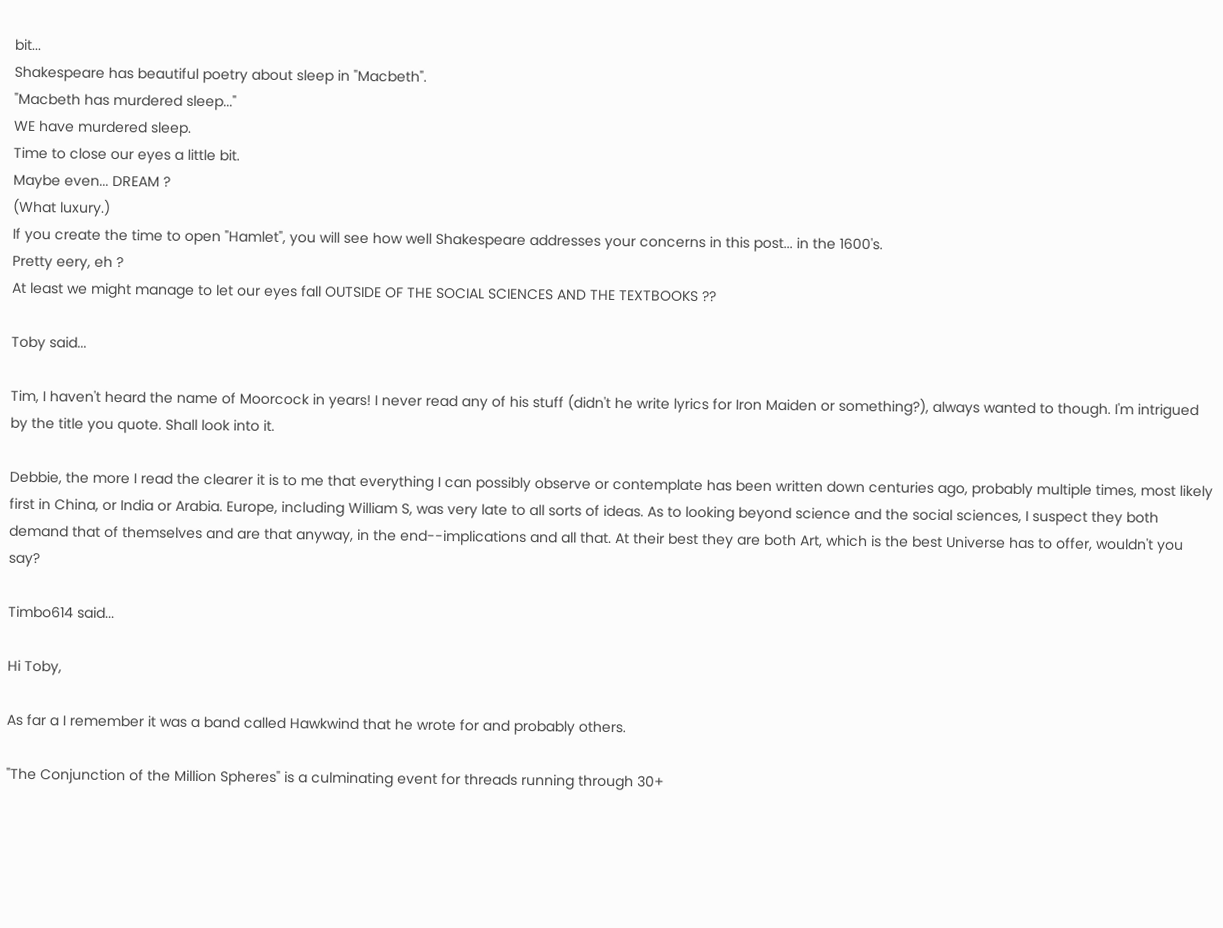bit...
Shakespeare has beautiful poetry about sleep in "Macbeth".
"Macbeth has murdered sleep..."
WE have murdered sleep.
Time to close our eyes a little bit.
Maybe even... DREAM ?
(What luxury.)
If you create the time to open "Hamlet", you will see how well Shakespeare addresses your concerns in this post... in the 1600's.
Pretty eery, eh ?
At least we might manage to let our eyes fall OUTSIDE OF THE SOCIAL SCIENCES AND THE TEXTBOOKS ??

Toby said...

Tim, I haven't heard the name of Moorcock in years! I never read any of his stuff (didn't he write lyrics for Iron Maiden or something?), always wanted to though. I'm intrigued by the title you quote. Shall look into it.

Debbie, the more I read the clearer it is to me that everything I can possibly observe or contemplate has been written down centuries ago, probably multiple times, most likely first in China, or India or Arabia. Europe, including William S, was very late to all sorts of ideas. As to looking beyond science and the social sciences, I suspect they both demand that of themselves and are that anyway, in the end--implications and all that. At their best they are both Art, which is the best Universe has to offer, wouldn't you say?

Timbo614 said...

Hi Toby,

As far a I remember it was a band called Hawkwind that he wrote for and probably others.

"The Conjunction of the Million Spheres" is a culminating event for threads running through 30+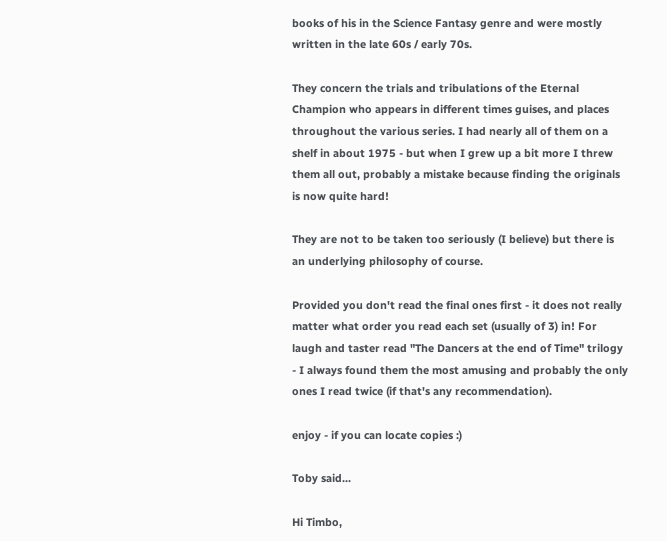books of his in the Science Fantasy genre and were mostly written in the late 60s / early 70s.

They concern the trials and tribulations of the Eternal Champion who appears in different times guises, and places throughout the various series. I had nearly all of them on a shelf in about 1975 - but when I grew up a bit more I threw them all out, probably a mistake because finding the originals is now quite hard!

They are not to be taken too seriously (I believe) but there is an underlying philosophy of course.

Provided you don't read the final ones first - it does not really matter what order you read each set (usually of 3) in! For laugh and taster read "The Dancers at the end of Time" trilogy - I always found them the most amusing and probably the only ones I read twice (if that's any recommendation).

enjoy - if you can locate copies :)

Toby said...

Hi Timbo,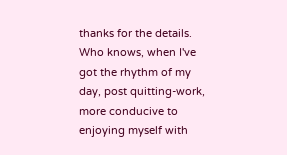thanks for the details. Who knows, when I've got the rhythm of my day, post quitting-work, more conducive to enjoying myself with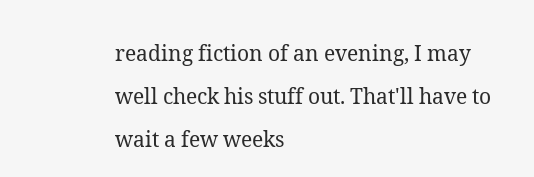reading fiction of an evening, I may well check his stuff out. That'll have to wait a few weeks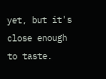yet, but it's close enough to taste.